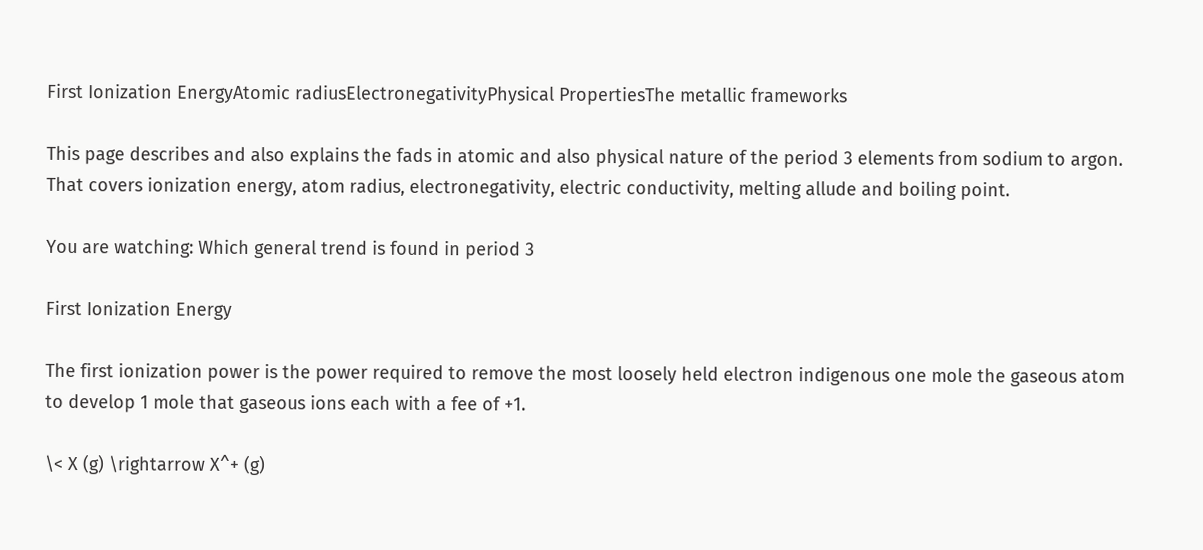First Ionization EnergyAtomic radiusElectronegativityPhysical PropertiesThe metallic frameworks

This page describes and also explains the fads in atomic and also physical nature of the period 3 elements from sodium to argon. That covers ionization energy, atom radius, electronegativity, electric conductivity, melting allude and boiling point.

You are watching: Which general trend is found in period 3

First Ionization Energy

The first ionization power is the power required to remove the most loosely held electron indigenous one mole the gaseous atom to develop 1 mole that gaseous ions each with a fee of +1.

\< X (g) \rightarrow X^+ (g)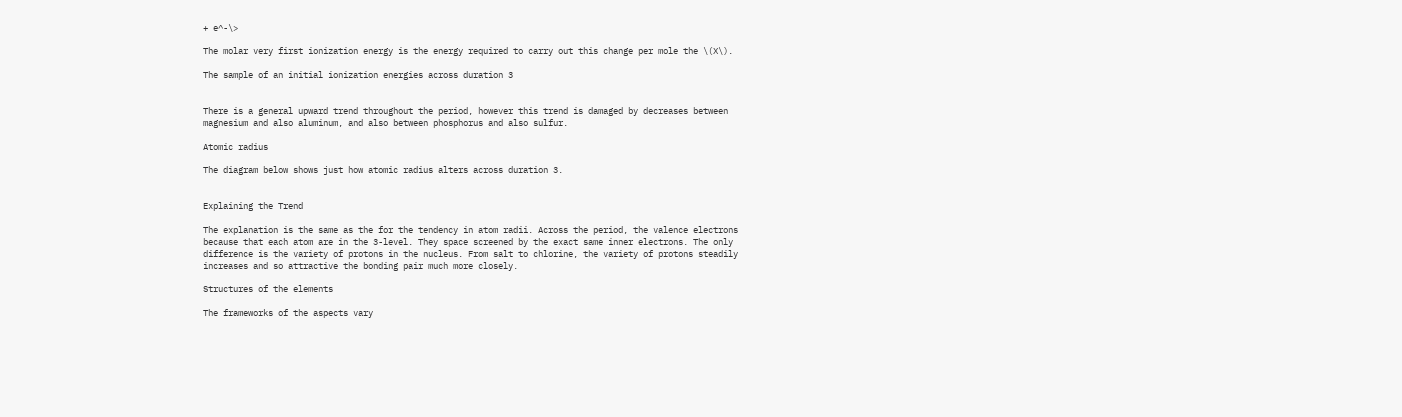+ e^-\>

The molar very first ionization energy is the energy required to carry out this change per mole the \(X\).

The sample of an initial ionization energies across duration 3


There is a general upward trend throughout the period, however this trend is damaged by decreases between magnesium and also aluminum, and also between phosphorus and also sulfur.

Atomic radius

The diagram below shows just how atomic radius alters across duration 3.


Explaining the Trend

The explanation is the same as the for the tendency in atom radii. Across the period, the valence electrons because that each atom are in the 3-level. They space screened by the exact same inner electrons. The only difference is the variety of protons in the nucleus. From salt to chlorine, the variety of protons steadily increases and so attractive the bonding pair much more closely.

Structures of the elements

The frameworks of the aspects vary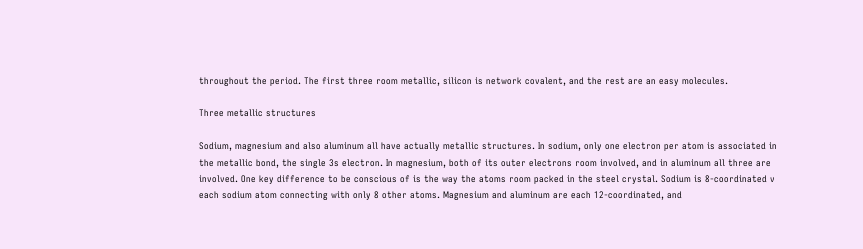throughout the period. The first three room metallic, silicon is network covalent, and the rest are an easy molecules.

Three metallic structures

Sodium, magnesium and also aluminum all have actually metallic structures. In sodium, only one electron per atom is associated in the metallic bond, the single 3s electron. In magnesium, both of its outer electrons room involved, and in aluminum all three are involved. One key difference to be conscious of is the way the atoms room packed in the steel crystal. Sodium is 8-coordinated v each sodium atom connecting with only 8 other atoms. Magnesium and aluminum are each 12-coordinated, and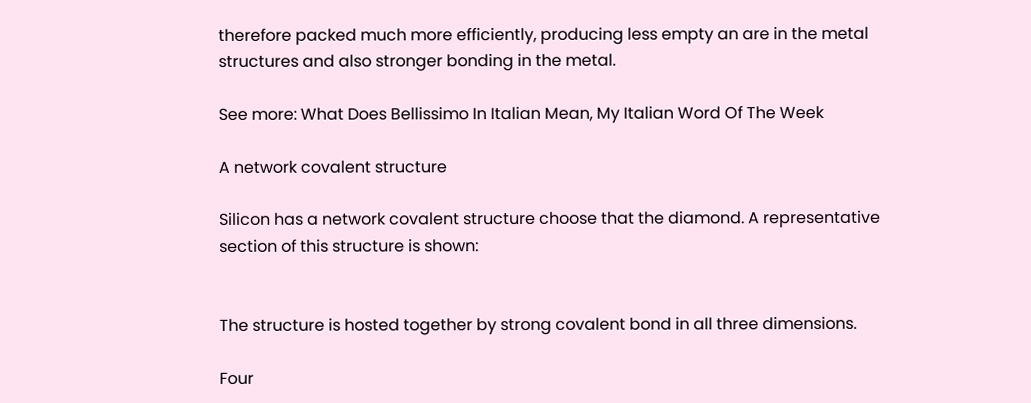therefore packed much more efficiently, producing less empty an are in the metal structures and also stronger bonding in the metal.

See more: What Does Bellissimo In Italian Mean, My Italian Word Of The Week

A network covalent structure

Silicon has a network covalent structure choose that the diamond. A representative section of this structure is shown:


The structure is hosted together by strong covalent bond in all three dimensions.

Four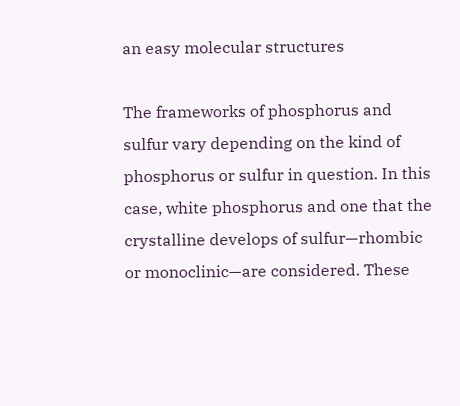an easy molecular structures

The frameworks of phosphorus and sulfur vary depending on the kind of phosphorus or sulfur in question. In this case, white phosphorus and one that the crystalline develops of sulfur—rhombic or monoclinic—are considered. These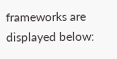frameworks are displayed below: